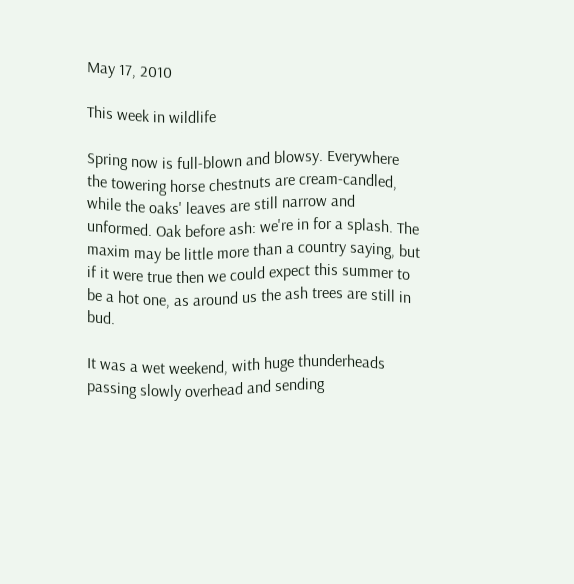May 17, 2010

This week in wildlife

Spring now is full-blown and blowsy. Everywhere the towering horse chestnuts are cream-candled, while the oaks' leaves are still narrow and unformed. Oak before ash: we're in for a splash. The maxim may be little more than a country saying, but if it were true then we could expect this summer to be a hot one, as around us the ash trees are still in bud.

It was a wet weekend, with huge thunderheads passing slowly overhead and sending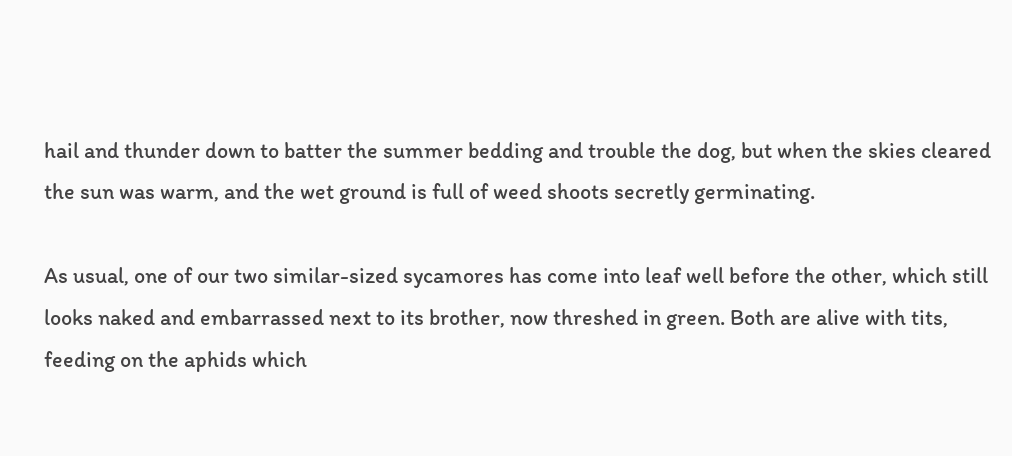hail and thunder down to batter the summer bedding and trouble the dog, but when the skies cleared the sun was warm, and the wet ground is full of weed shoots secretly germinating.

As usual, one of our two similar-sized sycamores has come into leaf well before the other, which still looks naked and embarrassed next to its brother, now threshed in green. Both are alive with tits, feeding on the aphids which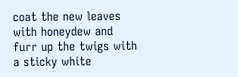coat the new leaves with honeydew and furr up the twigs with a sticky white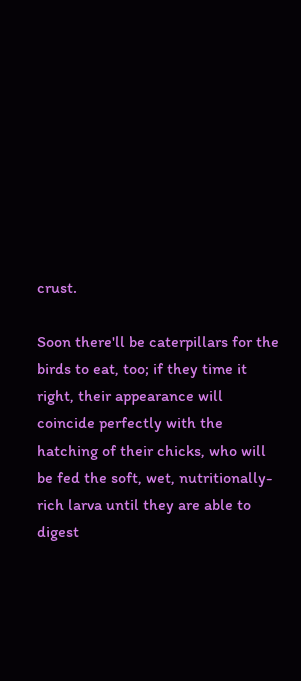crust.

Soon there'll be caterpillars for the birds to eat, too; if they time it right, their appearance will coincide perfectly with the hatching of their chicks, who will be fed the soft, wet, nutritionally-rich larva until they are able to digest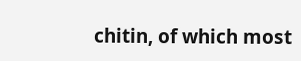chitin, of which most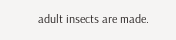adult insects are made.